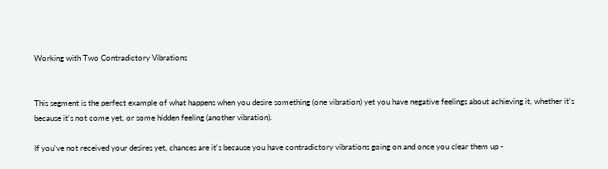Working with Two Contradictory Vibrations


This segment is the perfect example of what happens when you desire something (one vibration) yet you have negative feelings about achieving it, whether it's because it's not come yet, or some hidden feeling (another vibration).

If you've not received your desires yet, chances are it's because you have contradictory vibrations going on and once you clear them up -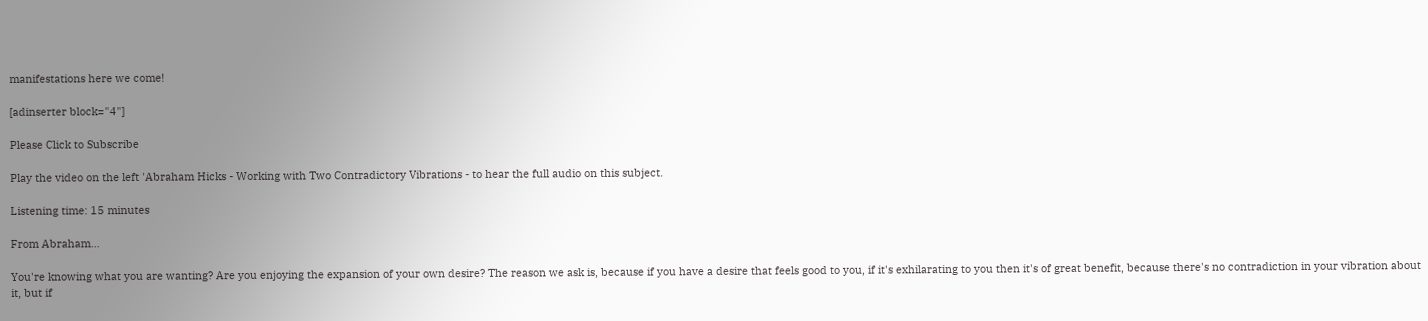manifestations here we come!

[adinserter block="4"]

Please Click to Subscribe

Play the video on the left 'Abraham Hicks - Working with Two Contradictory Vibrations - to hear the full audio on this subject.

Listening time: 15 minutes

From Abraham...

You're knowing what you are wanting? Are you enjoying the expansion of your own desire? The reason we ask is, because if you have a desire that feels good to you, if it's exhilarating to you then it's of great benefit, because there's no contradiction in your vibration about it, but if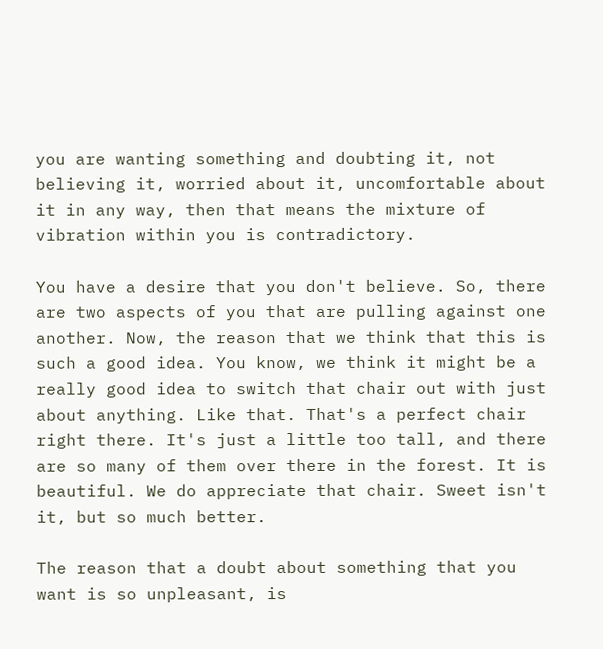you are wanting something and doubting it, not believing it, worried about it, uncomfortable about it in any way, then that means the mixture of vibration within you is contradictory.

You have a desire that you don't believe. So, there are two aspects of you that are pulling against one another. Now, the reason that we think that this is such a good idea. You know, we think it might be a really good idea to switch that chair out with just about anything. Like that. That's a perfect chair right there. It's just a little too tall, and there are so many of them over there in the forest. It is beautiful. We do appreciate that chair. Sweet isn't it, but so much better.

The reason that a doubt about something that you want is so unpleasant, is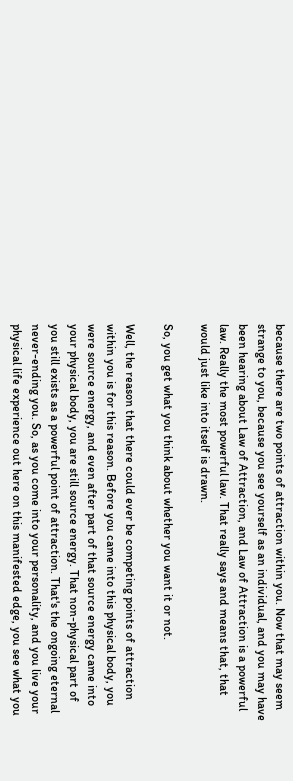because there are two points of attraction within you. Now that may seem strange to you, because you see yourself as an individual, and you may have been hearing about Law of Attraction, and Law of Attraction is a powerful law. Really the most powerful law. That really says and means that, that would just like into itself is drawn.

So, you get what you think about whether you want it or not.

Well, the reason that there could ever be competing points of attraction within you is for this reason. Before you came into this physical body, you were source energy, and even after part of that source energy came into your physical body, you are still source energy. That non-physical part of you still exists as a powerful point of attraction. That's the ongoing eternal never-ending you. So, as you come into your personality, and you live your physical life experience out here on this manifested edge, you see what you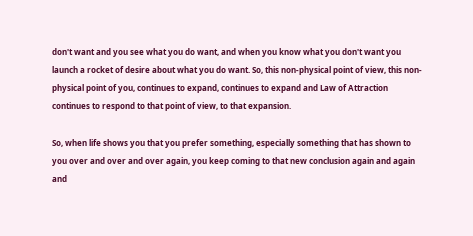don't want and you see what you do want, and when you know what you don't want you launch a rocket of desire about what you do want. So, this non-physical point of view, this non-physical point of you, continues to expand, continues to expand and Law of Attraction continues to respond to that point of view, to that expansion.

So, when life shows you that you prefer something, especially something that has shown to you over and over and over again, you keep coming to that new conclusion again and again and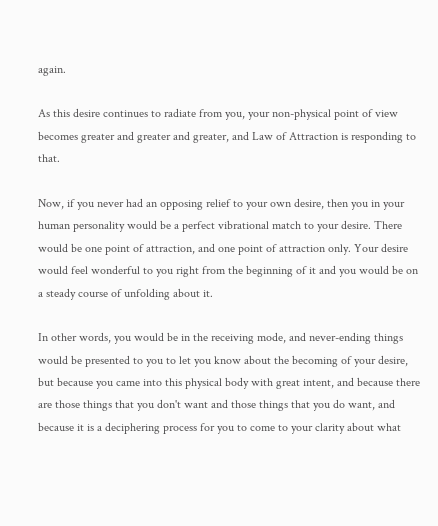again.

As this desire continues to radiate from you, your non-physical point of view becomes greater and greater and greater, and Law of Attraction is responding to that.

Now, if you never had an opposing relief to your own desire, then you in your human personality would be a perfect vibrational match to your desire. There would be one point of attraction, and one point of attraction only. Your desire would feel wonderful to you right from the beginning of it and you would be on a steady course of unfolding about it.

In other words, you would be in the receiving mode, and never-ending things would be presented to you to let you know about the becoming of your desire, but because you came into this physical body with great intent, and because there are those things that you don't want and those things that you do want, and because it is a deciphering process for you to come to your clarity about what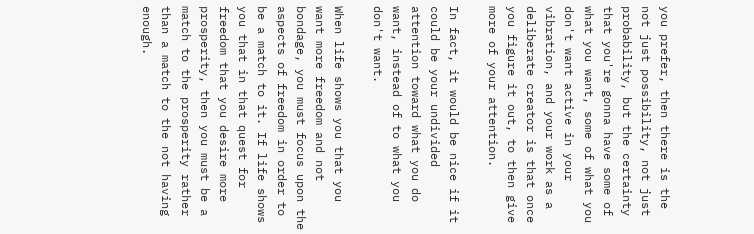you prefer, then there is the not just possibility, not just probability, but the certainty that you're gonna have some of what you want, some of what you don't want active in your vibration, and your work as a deliberate creator is that once you figure it out, to then give more of your attention.

In fact, it would be nice if it could be your undivided attention toward what you do want, instead of to what you don't want.

When life shows you that you want more freedom and not bondage, you must focus upon the aspects of freedom in order to be a match to it. If life shows you that in that quest for freedom that you desire more prosperity, then you must be a match to the prosperity rather than a match to the not having enough.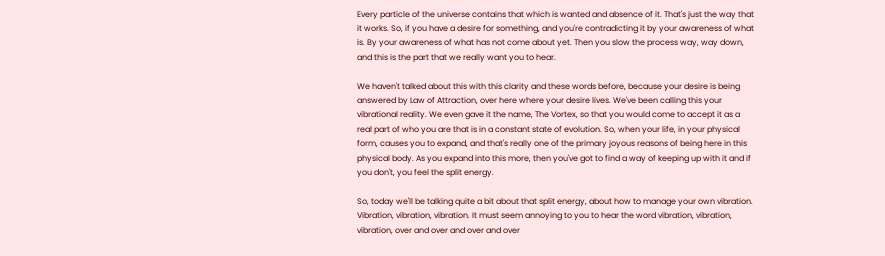Every particle of the universe contains that which is wanted and absence of it. That's just the way that it works. So, if you have a desire for something, and you're contradicting it by your awareness of what is. By your awareness of what has not come about yet. Then you slow the process way, way down, and this is the part that we really want you to hear.

We haven't talked about this with this clarity and these words before, because your desire is being answered by Law of Attraction, over here where your desire lives. We've been calling this your vibrational reality. We even gave it the name, The Vortex, so that you would come to accept it as a real part of who you are that is in a constant state of evolution. So, when your life, in your physical form, causes you to expand, and that's really one of the primary joyous reasons of being here in this physical body. As you expand into this more, then you've got to find a way of keeping up with it and if you don't, you feel the split energy.

So, today we'll be talking quite a bit about that split energy, about how to manage your own vibration. Vibration, vibration, vibration. It must seem annoying to you to hear the word vibration, vibration, vibration, over and over and over and over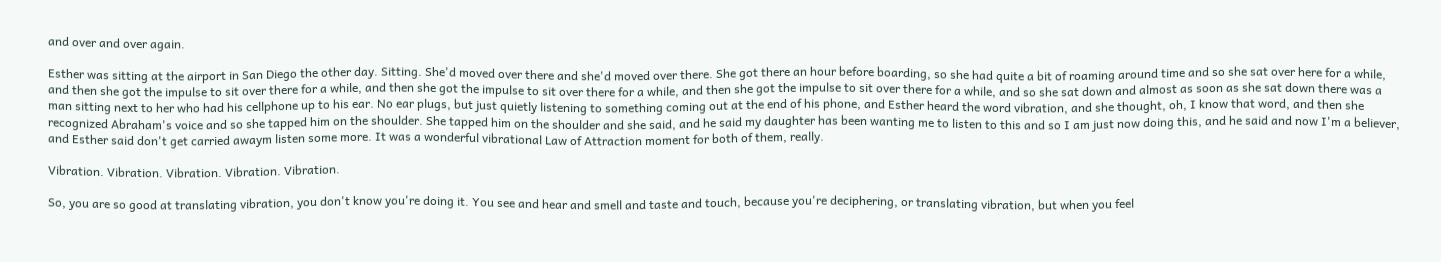and over and over again.

Esther was sitting at the airport in San Diego the other day. Sitting. She'd moved over there and she'd moved over there. She got there an hour before boarding, so she had quite a bit of roaming around time and so she sat over here for a while, and then she got the impulse to sit over there for a while, and then she got the impulse to sit over there for a while, and then she got the impulse to sit over there for a while, and so she sat down and almost as soon as she sat down there was a man sitting next to her who had his cellphone up to his ear. No ear plugs, but just quietly listening to something coming out at the end of his phone, and Esther heard the word vibration, and she thought, oh, I know that word, and then she recognized Abraham's voice and so she tapped him on the shoulder. She tapped him on the shoulder and she said, and he said my daughter has been wanting me to listen to this and so I am just now doing this, and he said and now I'm a believer, and Esther said don't get carried awaym listen some more. It was a wonderful vibrational Law of Attraction moment for both of them, really.

Vibration. Vibration. Vibration. Vibration. Vibration.

So, you are so good at translating vibration, you don't know you're doing it. You see and hear and smell and taste and touch, because you're deciphering, or translating vibration, but when you feel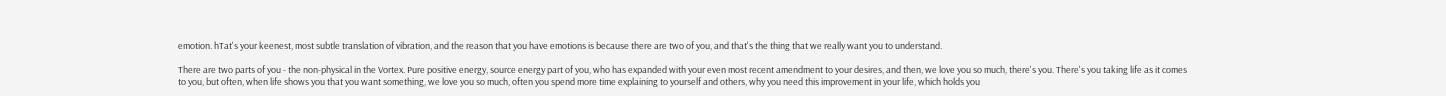emotion. hTat's your keenest, most subtle translation of vibration, and the reason that you have emotions is because there are two of you, and that's the thing that we really want you to understand.

There are two parts of you - the non-physical in the Vortex. Pure positive energy, source energy part of you, who has expanded with your even most recent amendment to your desires, and then, we love you so much, there's you. There's you taking life as it comes to you, but often, when life shows you that you want something, we love you so much, often you spend more time explaining to yourself and others, why you need this improvement in your life, which holds you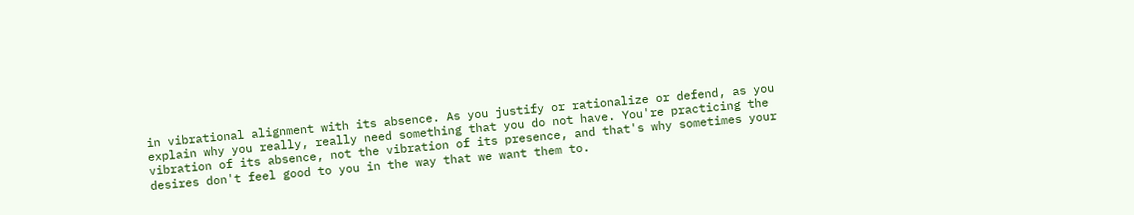in vibrational alignment with its absence. As you justify or rationalize or defend, as you explain why you really, really need something that you do not have. You're practicing the vibration of its absence, not the vibration of its presence, and that's why sometimes your desires don't feel good to you in the way that we want them to.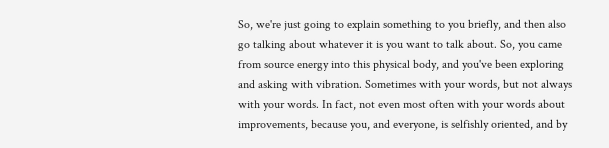So, we're just going to explain something to you briefly, and then also go talking about whatever it is you want to talk about. So, you came from source energy into this physical body, and you've been exploring and asking with vibration. Sometimes with your words, but not always with your words. In fact, not even most often with your words about improvements, because you, and everyone, is selfishly oriented, and by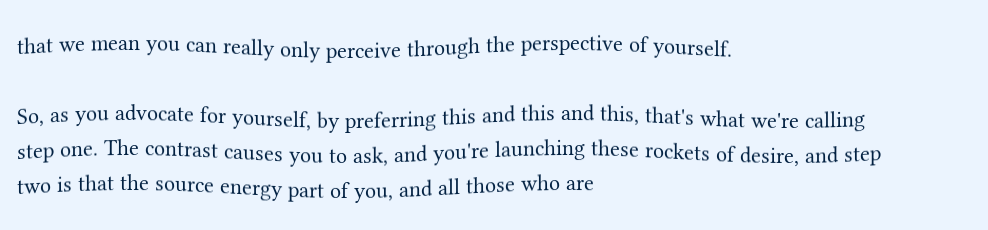that we mean you can really only perceive through the perspective of yourself.

So, as you advocate for yourself, by preferring this and this and this, that's what we're calling step one. The contrast causes you to ask, and you're launching these rockets of desire, and step two is that the source energy part of you, and all those who are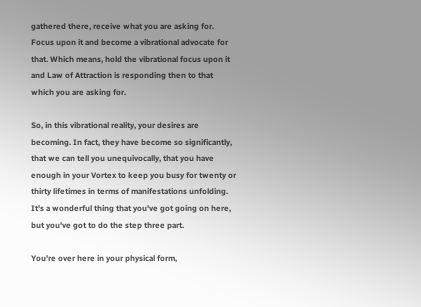gathered there, receive what you are asking for. Focus upon it and become a vibrational advocate for that. Which means, hold the vibrational focus upon it and Law of Attraction is responding then to that which you are asking for.

So, in this vibrational reality, your desires are becoming. In fact, they have become so significantly, that we can tell you unequivocally, that you have enough in your Vortex to keep you busy for twenty or thirty lifetimes in terms of manifestations unfolding. It's a wonderful thing that you've got going on here, but you've got to do the step three part.

You're over here in your physical form,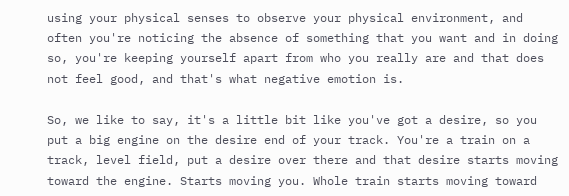using your physical senses to observe your physical environment, and often you're noticing the absence of something that you want and in doing so, you're keeping yourself apart from who you really are and that does not feel good, and that's what negative emotion is.

So, we like to say, it's a little bit like you've got a desire, so you put a big engine on the desire end of your track. You're a train on a track, level field, put a desire over there and that desire starts moving toward the engine. Starts moving you. Whole train starts moving toward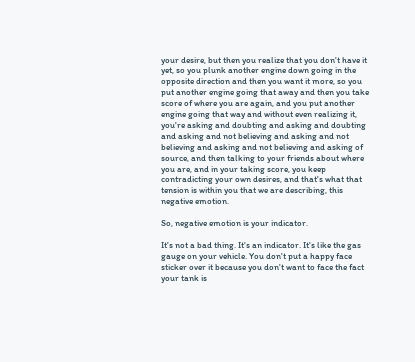your desire, but then you realize that you don't have it yet, so you plunk another engine down going in the opposite direction and then you want it more, so you put another engine going that away and then you take score of where you are again, and you put another engine going that way and without even realizing it, you're asking and doubting and asking and doubting and asking and not believing and asking and not believing and asking and not believing and asking of source, and then talking to your friends about where you are, and in your taking score, you keep contradicting your own desires, and that's what that tension is within you that we are describing, this negative emotion.

So, negative emotion is your indicator.

It's not a bad thing. It's an indicator. It's like the gas gauge on your vehicle. You don't put a happy face sticker over it because you don't want to face the fact your tank is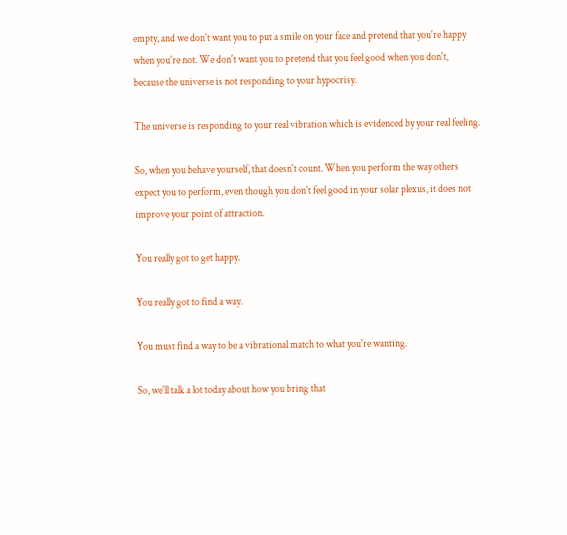empty, and we don't want you to put a smile on your face and pretend that you're happy when you're not. We don't want you to pretend that you feel good when you don't, because the universe is not responding to your hypocrisy.

The universe is responding to your real vibration which is evidenced by your real feeling.

So, when you behave yourself, that doesn't count. When you perform the way others expect you to perform, even though you don't feel good in your solar plexus, it does not improve your point of attraction.

You really got to get happy.

You really got to find a way.

You must find a way to be a vibrational match to what you're wanting.

So, we'll talk a lot today about how you bring that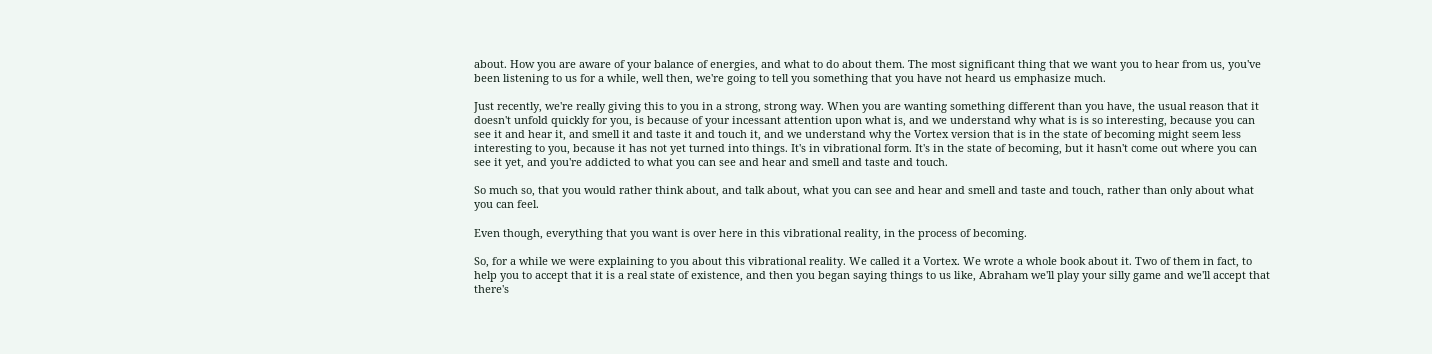about. How you are aware of your balance of energies, and what to do about them. The most significant thing that we want you to hear from us, you've been listening to us for a while, well then, we're going to tell you something that you have not heard us emphasize much.

Just recently, we're really giving this to you in a strong, strong way. When you are wanting something different than you have, the usual reason that it doesn't unfold quickly for you, is because of your incessant attention upon what is, and we understand why what is is so interesting, because you can see it and hear it, and smell it and taste it and touch it, and we understand why the Vortex version that is in the state of becoming might seem less interesting to you, because it has not yet turned into things. It's in vibrational form. It's in the state of becoming, but it hasn't come out where you can see it yet, and you're addicted to what you can see and hear and smell and taste and touch.

So much so, that you would rather think about, and talk about, what you can see and hear and smell and taste and touch, rather than only about what you can feel.

Even though, everything that you want is over here in this vibrational reality, in the process of becoming.

So, for a while we were explaining to you about this vibrational reality. We called it a Vortex. We wrote a whole book about it. Two of them in fact, to help you to accept that it is a real state of existence, and then you began saying things to us like, Abraham we'll play your silly game and we'll accept that there's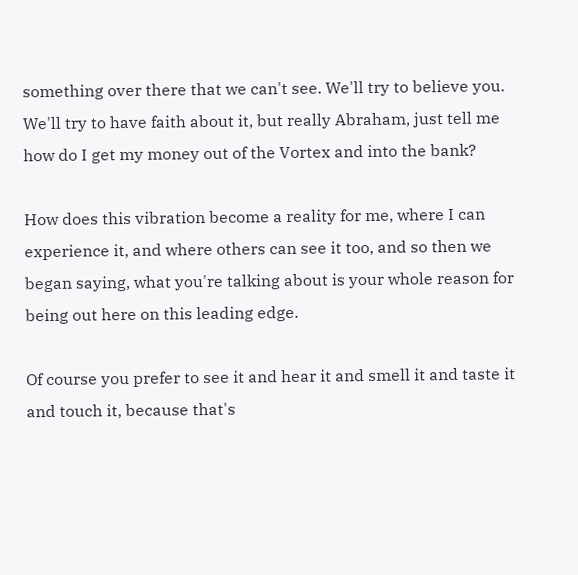something over there that we can't see. We'll try to believe you. We'll try to have faith about it, but really Abraham, just tell me how do I get my money out of the Vortex and into the bank?

How does this vibration become a reality for me, where I can experience it, and where others can see it too, and so then we began saying, what you're talking about is your whole reason for being out here on this leading edge.

Of course you prefer to see it and hear it and smell it and taste it and touch it, because that's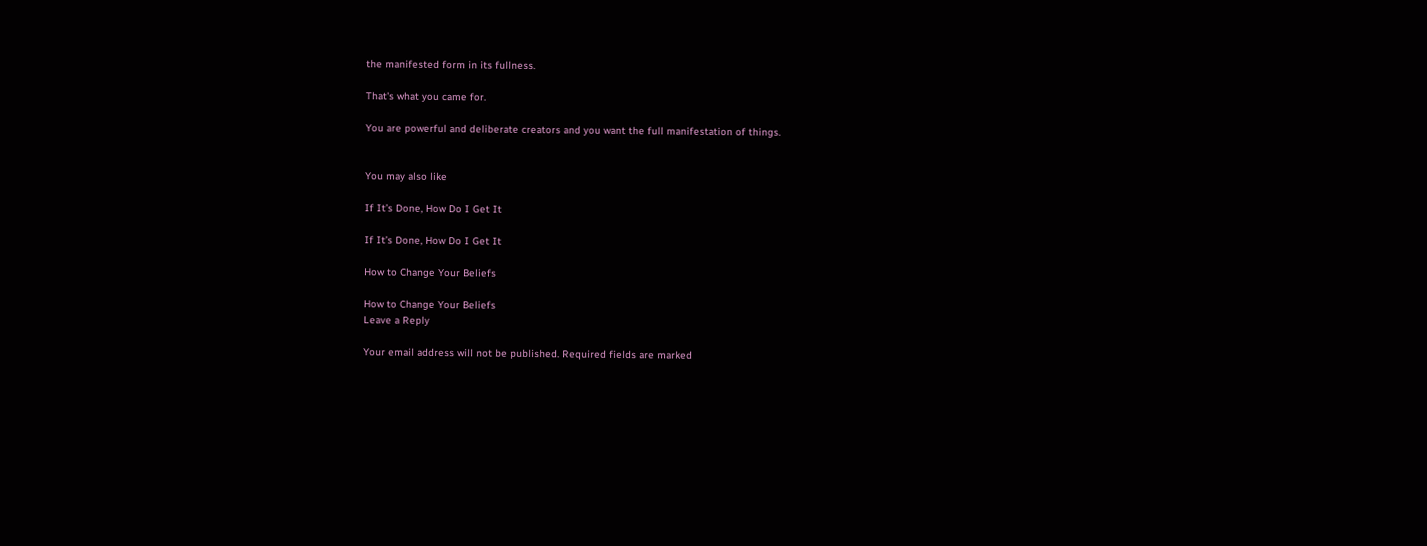the manifested form in its fullness.

That's what you came for.

You are powerful and deliberate creators and you want the full manifestation of things.


You may also like

If It’s Done, How Do I Get It

If It’s Done, How Do I Get It

How to Change Your Beliefs

How to Change Your Beliefs
Leave a Reply

Your email address will not be published. Required fields are marked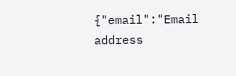{"email":"Email address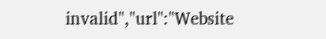invalid","url":"Website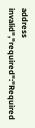address invalid","required":"Required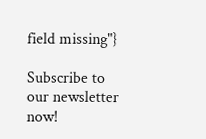field missing"}

Subscribe to our newsletter now!